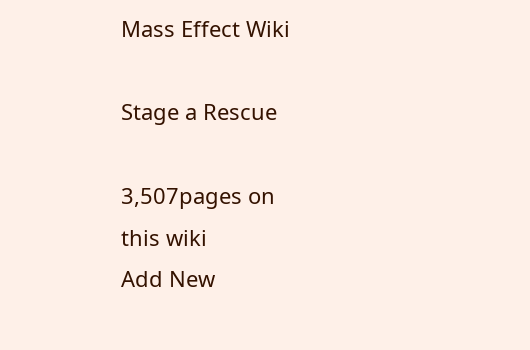Mass Effect Wiki

Stage a Rescue

3,507pages on
this wiki
Add New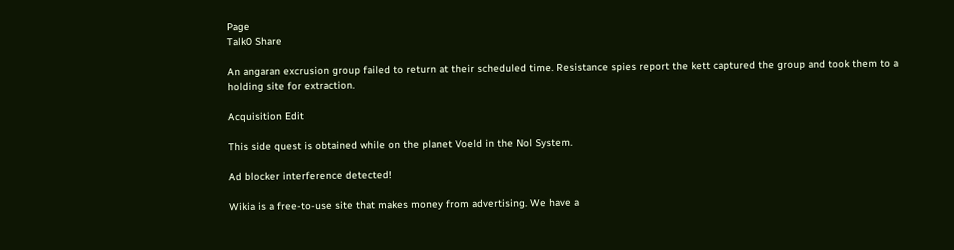Page
Talk0 Share

An angaran excrusion group failed to return at their scheduled time. Resistance spies report the kett captured the group and took them to a holding site for extraction.

Acquisition Edit

This side quest is obtained while on the planet Voeld in the Nol System.

Ad blocker interference detected!

Wikia is a free-to-use site that makes money from advertising. We have a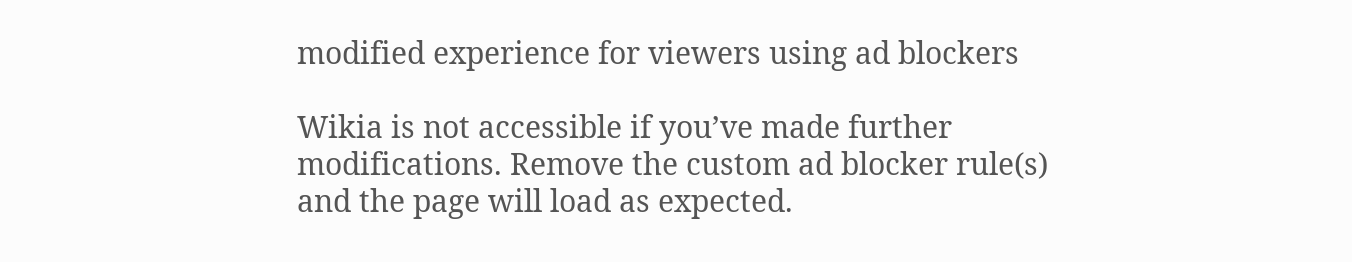modified experience for viewers using ad blockers

Wikia is not accessible if you’ve made further modifications. Remove the custom ad blocker rule(s) and the page will load as expected.